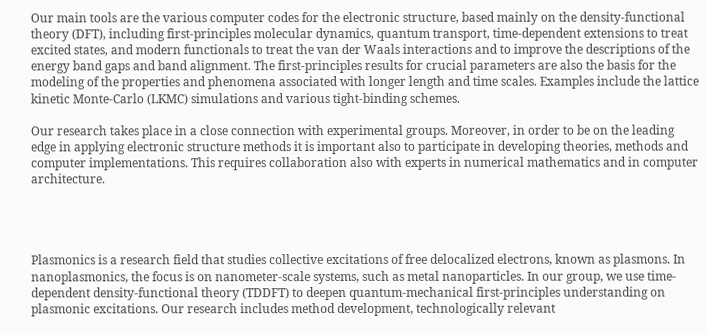Our main tools are the various computer codes for the electronic structure, based mainly on the density-functional theory (DFT), including first-principles molecular dynamics, quantum transport, time-dependent extensions to treat excited states, and modern functionals to treat the van der Waals interactions and to improve the descriptions of the energy band gaps and band alignment. The first-principles results for crucial parameters are also the basis for the modeling of the properties and phenomena associated with longer length and time scales. Examples include the lattice kinetic Monte-Carlo (LKMC) simulations and various tight-binding schemes.

Our research takes place in a close connection with experimental groups. Moreover, in order to be on the leading edge in applying electronic structure methods it is important also to participate in developing theories, methods and computer implementations. This requires collaboration also with experts in numerical mathematics and in computer architecture.




Plasmonics is a research field that studies collective excitations of free delocalized electrons, known as plasmons. In nanoplasmonics, the focus is on nanometer-scale systems, such as metal nanoparticles. In our group, we use time-dependent density-functional theory (TDDFT) to deepen quantum-mechanical first-principles understanding on plasmonic excitations. Our research includes method development, technologically relevant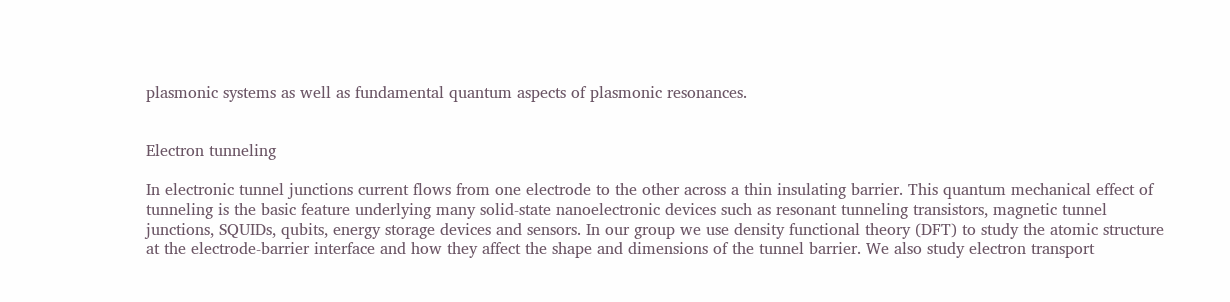plasmonic systems as well as fundamental quantum aspects of plasmonic resonances.


Electron tunneling

In electronic tunnel junctions current flows from one electrode to the other across a thin insulating barrier. This quantum mechanical effect of tunneling is the basic feature underlying many solid-state nanoelectronic devices such as resonant tunneling transistors, magnetic tunnel junctions, SQUIDs, qubits, energy storage devices and sensors. In our group we use density functional theory (DFT) to study the atomic structure at the electrode-barrier interface and how they affect the shape and dimensions of the tunnel barrier. We also study electron transport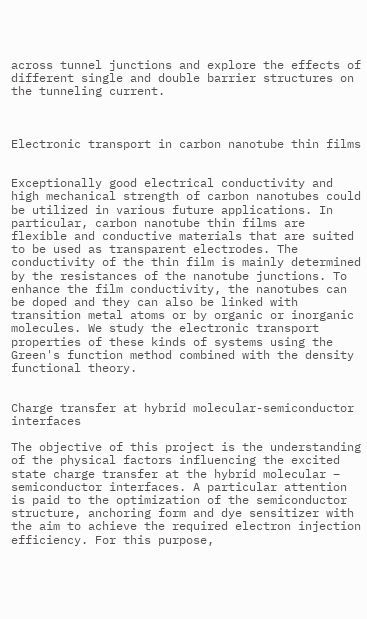across tunnel junctions and explore the effects of different single and double barrier structures on the tunneling current.



Electronic transport in carbon nanotube thin films


Exceptionally good electrical conductivity and high mechanical strength of carbon nanotubes could be utilized in various future applications. In particular, carbon nanotube thin films are flexible and conductive materials that are suited to be used as transparent electrodes. The conductivity of the thin film is mainly determined by the resistances of the nanotube junctions. To enhance the film conductivity, the nanotubes can be doped and they can also be linked with transition metal atoms or by organic or inorganic molecules. We study the electronic transport properties of these kinds of systems using the Green's function method combined with the density functional theory.


Charge transfer at hybrid molecular-semiconductor interfaces

The objective of this project is the understanding of the physical factors influencing the excited state charge transfer at the hybrid molecular – semiconductor interfaces. A particular attention is paid to the optimization of the semiconductor structure, anchoring form and dye sensitizer with the aim to achieve the required electron injection efficiency. For this purpose,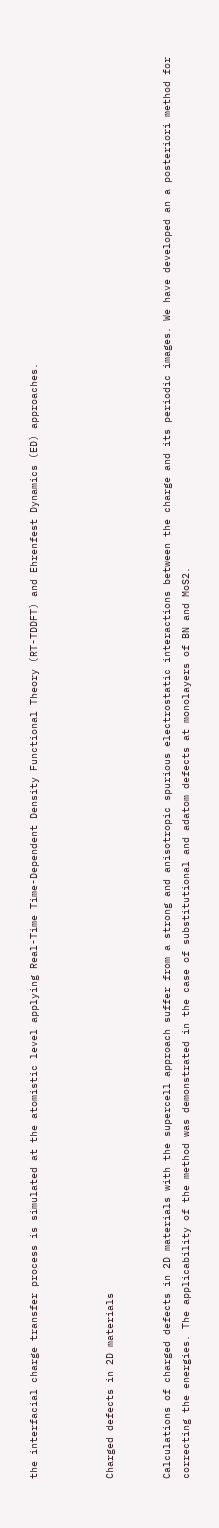the interfacial charge transfer process is simulated at the atomistic level applying Real-Time Time-Dependent Density Functional Theory (RT-TDDFT) and Ehrenfest Dynamics (ED) approaches.



Charged defects in 2D materials


Calculations of charged defects in 2D materials with the supercell approach suffer from a strong and anisotropic spurious electrostatic interactions between the charge and its periodic images. We have developed an a posteriori method for correcting the energies. The applicability of the method was demonstrated in the case of substitutional and adatom defects at monolayers of BN and MoS2.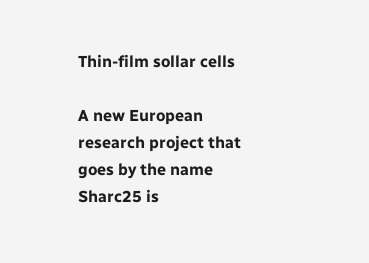Thin-film sollar cells

A new European research project that goes by the name Sharc25 is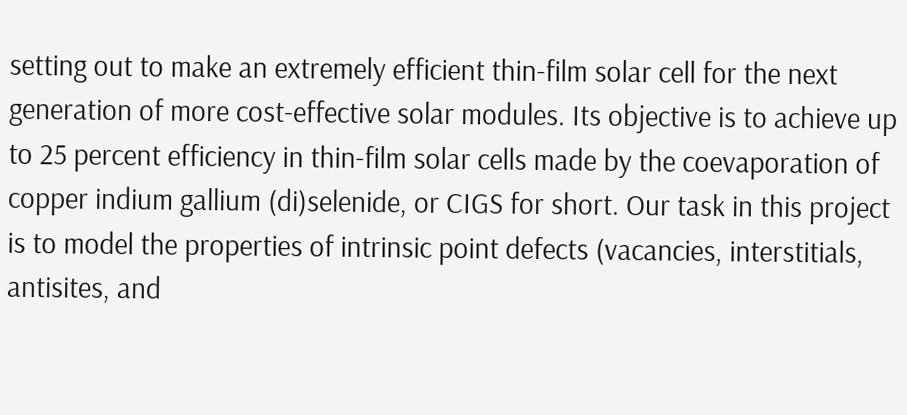setting out to make an extremely efficient thin-film solar cell for the next generation of more cost-effective solar modules. Its objective is to achieve up to 25 percent efficiency in thin-film solar cells made by the coevaporation of copper indium gallium (di)selenide, or CIGS for short. Our task in this project is to model the properties of intrinsic point defects (vacancies, interstitials, antisites, and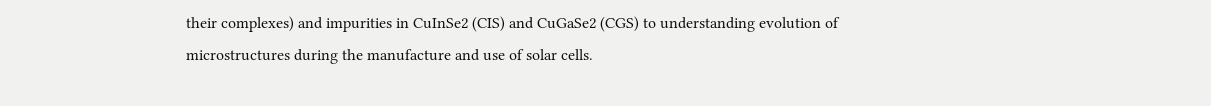their complexes) and impurities in CuInSe2 (CIS) and CuGaSe2 (CGS) to understanding evolution of microstructures during the manufacture and use of solar cells.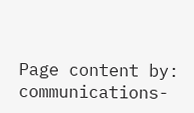Page content by: communications-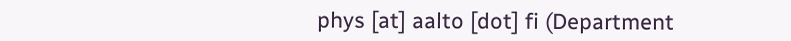phys [at] aalto [dot] fi (Department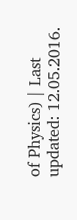of Physics) | Last updated: 12.05.2016.